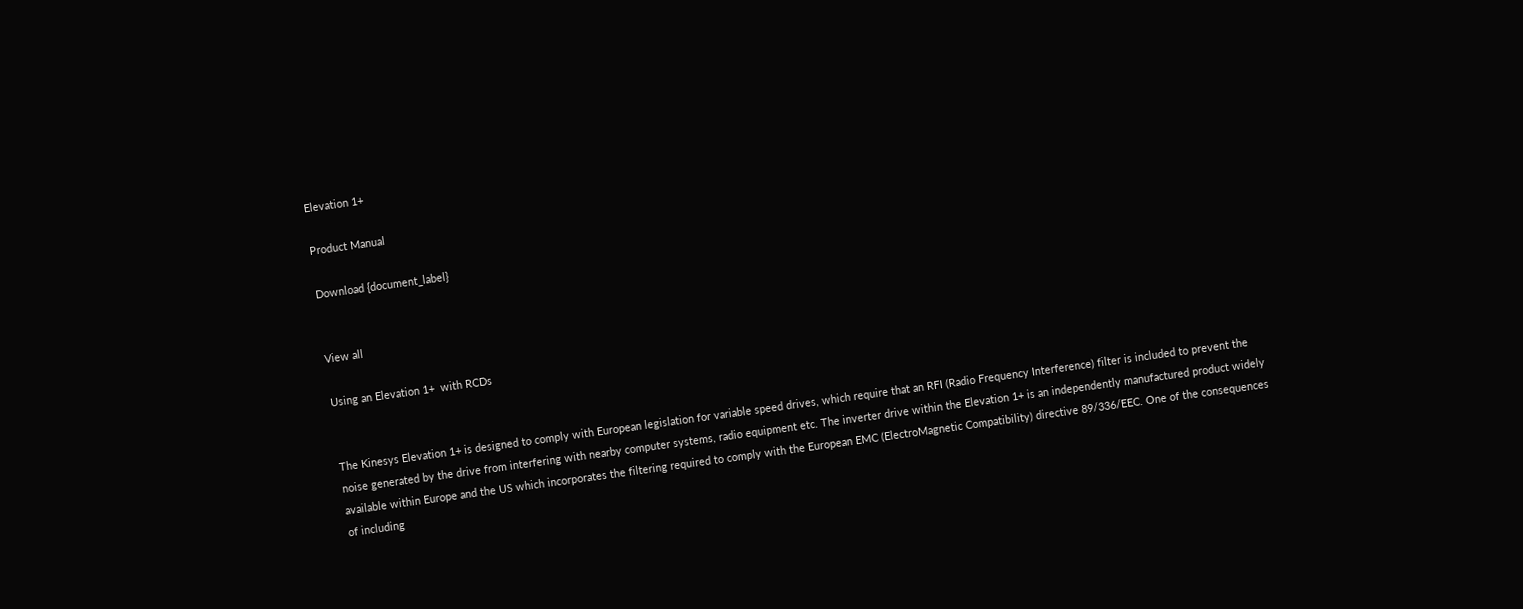Elevation 1+

Product Manual

Download {document_label}


View all

Using an Elevation 1+  with RCDs


The Kinesys Elevation 1+ is designed to comply with European legislation for variable speed drives, which require that an RFI (Radio Frequency Interference) filter is included to prevent the noise generated by the drive from interfering with nearby computer systems, radio equipment etc. The inverter drive within the Elevation 1+ is an independently manufactured product widely available within Europe and the US which incorporates the filtering required to comply with the European EMC (ElectroMagnetic Compatibility) directive 89/336/EEC. One of the consequences of including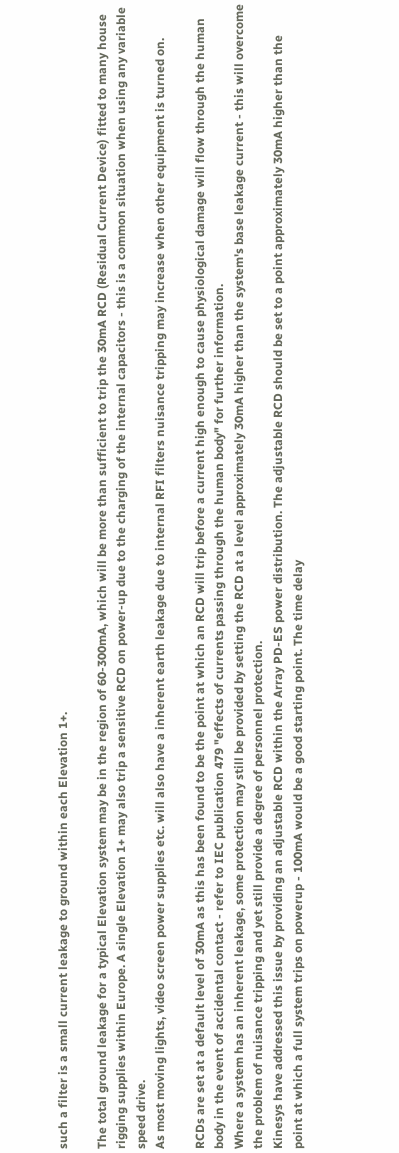such a filter is a small current leakage to ground within each Elevation 1+.

The total ground leakage for a typical Elevation system may be in the region of 60-300mA, which will be more than sufficient to trip the 30mA RCD (Residual Current Device) fitted to many house rigging supplies within Europe. A single Elevation 1+ may also trip a sensitive RCD on power-up due to the charging of the internal capacitors - this is a common situation when using any variable speed drive.
As most moving lights, video screen power supplies etc. will also have a inherent earth leakage due to internal RFI filters nuisance tripping may increase when other equipment is turned on.

RCDs are set at a default level of 30mA as this has been found to be the point at which an RCD will trip before a current high enough to cause physiological damage will flow through the human body in the event of accidental contact - refer to IEC publication 479 "effects of currents passing through the human body" for further information.
Where a system has an inherent leakage, some protection may still be provided by setting the RCD at a level approximately 30mA higher than the system's base leakage current - this will overcome the problem of nuisance tripping and yet still provide a degree of personnel protection.
Kinesys have addressed this issue by providing an adjustable RCD within the Array PD-ES power distribution. The adjustable RCD should be set to a point approximately 30mA higher than the point at which a full system trips on powerup - 100mA would be a good starting point. The time delay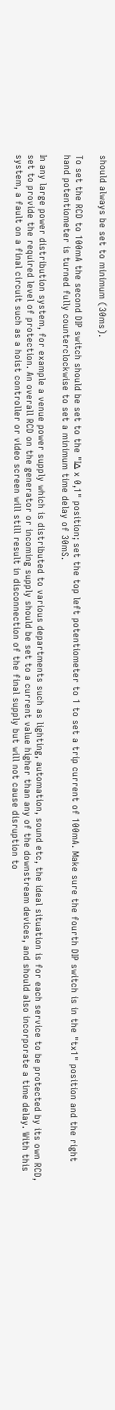should always be set to minimum (30ms).

To set the RCD to 100mA the second DIP switch should be set to the "I∆ x 0,1" position; set the top left potentiometer to 1 to set a trip current of 100mA. Make sure the fourth DIP switch is in the "tx1" position and the right hand potentiometer is turned fully counterclockwise to set a minimum time delay of 30mS.

In any large power distribution system, for example a venue power supply which is distributed to various departments such as lighting, automation, sound etc, the ideal situation is for each service to be protected by its own RCD, set to provide the required level of protection. An overall RCD on the generator or incoming supply should be set to a current value higher than any of the downstream devices, and should also incorporate a time delay. With this system, a fault on a final circuit such as a hoist controller or video screen will still result in disconnection of the final supply but will not cause disruption to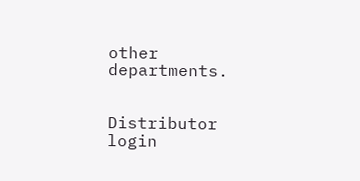other departments.


Distributor login